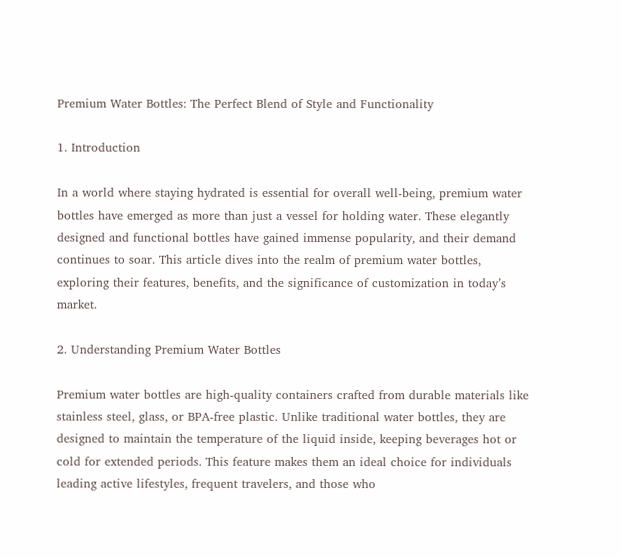Premium Water Bottles: The Perfect Blend of Style and Functionality

1. Introduction

In a world where staying hydrated is essential for overall well-being, premium water bottles have emerged as more than just a vessel for holding water. These elegantly designed and functional bottles have gained immense popularity, and their demand continues to soar. This article dives into the realm of premium water bottles, exploring their features, benefits, and the significance of customization in today’s market.

2. Understanding Premium Water Bottles

Premium water bottles are high-quality containers crafted from durable materials like stainless steel, glass, or BPA-free plastic. Unlike traditional water bottles, they are designed to maintain the temperature of the liquid inside, keeping beverages hot or cold for extended periods. This feature makes them an ideal choice for individuals leading active lifestyles, frequent travelers, and those who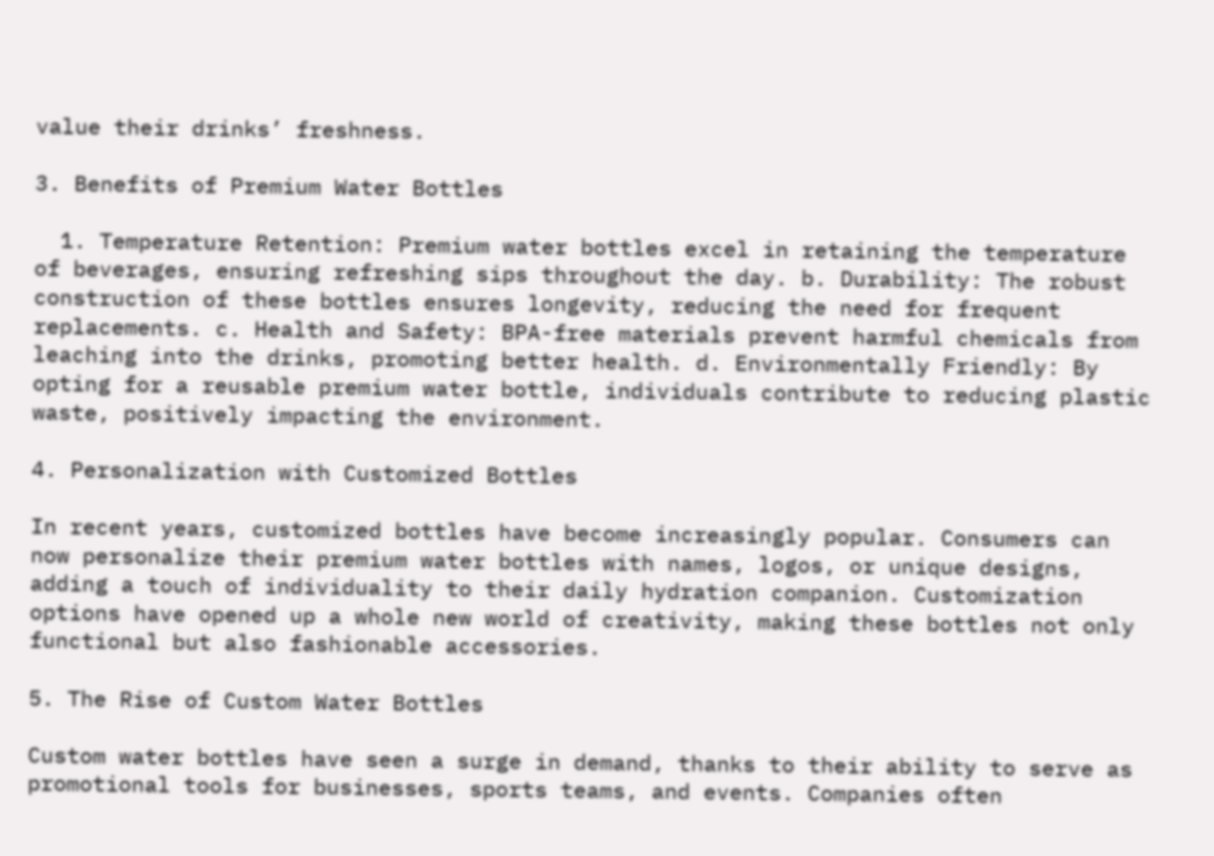value their drinks’ freshness.

3. Benefits of Premium Water Bottles

  1. Temperature Retention: Premium water bottles excel in retaining the temperature of beverages, ensuring refreshing sips throughout the day. b. Durability: The robust construction of these bottles ensures longevity, reducing the need for frequent replacements. c. Health and Safety: BPA-free materials prevent harmful chemicals from leaching into the drinks, promoting better health. d. Environmentally Friendly: By opting for a reusable premium water bottle, individuals contribute to reducing plastic waste, positively impacting the environment.

4. Personalization with Customized Bottles

In recent years, customized bottles have become increasingly popular. Consumers can now personalize their premium water bottles with names, logos, or unique designs, adding a touch of individuality to their daily hydration companion. Customization options have opened up a whole new world of creativity, making these bottles not only functional but also fashionable accessories.

5. The Rise of Custom Water Bottles

Custom water bottles have seen a surge in demand, thanks to their ability to serve as promotional tools for businesses, sports teams, and events. Companies often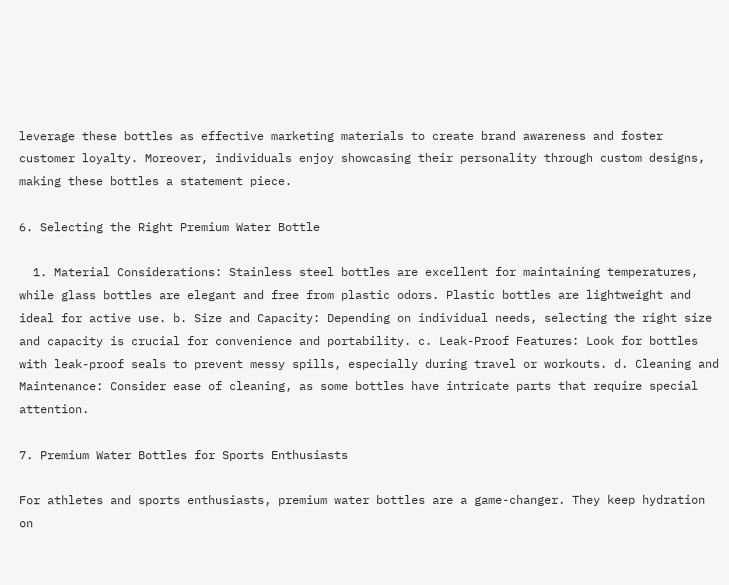leverage these bottles as effective marketing materials to create brand awareness and foster customer loyalty. Moreover, individuals enjoy showcasing their personality through custom designs, making these bottles a statement piece.

6. Selecting the Right Premium Water Bottle

  1. Material Considerations: Stainless steel bottles are excellent for maintaining temperatures, while glass bottles are elegant and free from plastic odors. Plastic bottles are lightweight and ideal for active use. b. Size and Capacity: Depending on individual needs, selecting the right size and capacity is crucial for convenience and portability. c. Leak-Proof Features: Look for bottles with leak-proof seals to prevent messy spills, especially during travel or workouts. d. Cleaning and Maintenance: Consider ease of cleaning, as some bottles have intricate parts that require special attention.

7. Premium Water Bottles for Sports Enthusiasts

For athletes and sports enthusiasts, premium water bottles are a game-changer. They keep hydration on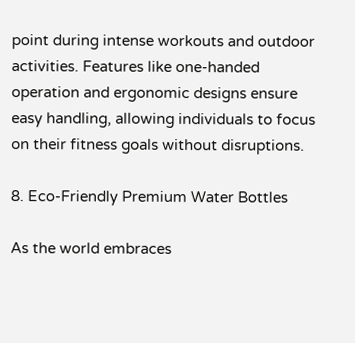point during intense workouts and outdoor activities. Features like one-handed operation and ergonomic designs ensure easy handling, allowing individuals to focus on their fitness goals without disruptions.

8. Eco-Friendly Premium Water Bottles

As the world embraces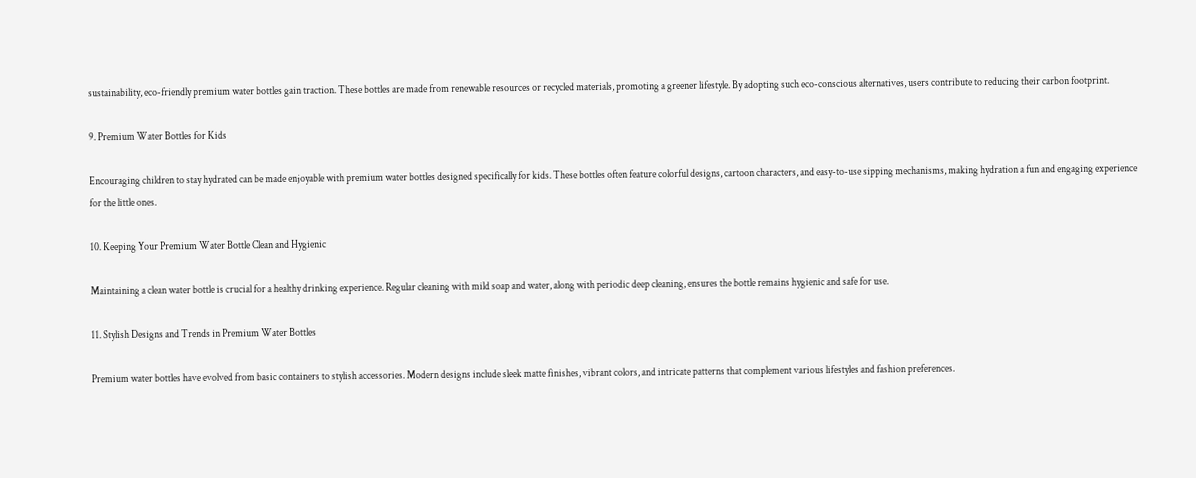sustainability, eco-friendly premium water bottles gain traction. These bottles are made from renewable resources or recycled materials, promoting a greener lifestyle. By adopting such eco-conscious alternatives, users contribute to reducing their carbon footprint.

9. Premium Water Bottles for Kids

Encouraging children to stay hydrated can be made enjoyable with premium water bottles designed specifically for kids. These bottles often feature colorful designs, cartoon characters, and easy-to-use sipping mechanisms, making hydration a fun and engaging experience for the little ones.

10. Keeping Your Premium Water Bottle Clean and Hygienic

Maintaining a clean water bottle is crucial for a healthy drinking experience. Regular cleaning with mild soap and water, along with periodic deep cleaning, ensures the bottle remains hygienic and safe for use.

11. Stylish Designs and Trends in Premium Water Bottles

Premium water bottles have evolved from basic containers to stylish accessories. Modern designs include sleek matte finishes, vibrant colors, and intricate patterns that complement various lifestyles and fashion preferences.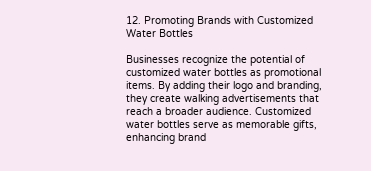12. Promoting Brands with Customized Water Bottles

Businesses recognize the potential of customized water bottles as promotional items. By adding their logo and branding, they create walking advertisements that reach a broader audience. Customized water bottles serve as memorable gifts, enhancing brand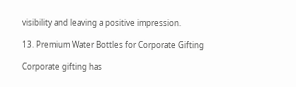visibility and leaving a positive impression.

13. Premium Water Bottles for Corporate Gifting

Corporate gifting has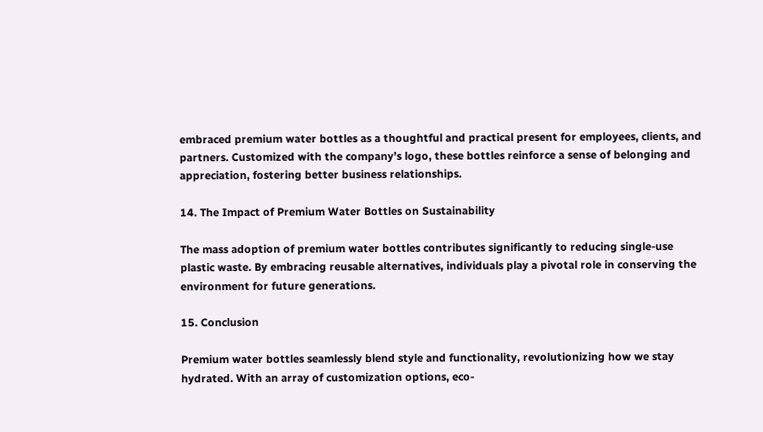embraced premium water bottles as a thoughtful and practical present for employees, clients, and partners. Customized with the company’s logo, these bottles reinforce a sense of belonging and appreciation, fostering better business relationships.

14. The Impact of Premium Water Bottles on Sustainability

The mass adoption of premium water bottles contributes significantly to reducing single-use plastic waste. By embracing reusable alternatives, individuals play a pivotal role in conserving the environment for future generations.

15. Conclusion

Premium water bottles seamlessly blend style and functionality, revolutionizing how we stay hydrated. With an array of customization options, eco-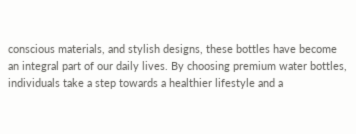conscious materials, and stylish designs, these bottles have become an integral part of our daily lives. By choosing premium water bottles, individuals take a step towards a healthier lifestyle and a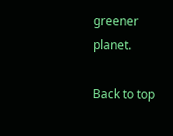greener planet.

Back to top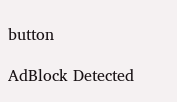button

AdBlock Detected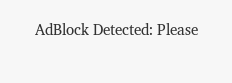AdBlock Detected: Please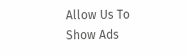Allow Us To Show Ads